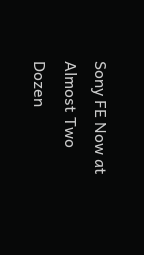Sony FE Now at Almost Two Dozen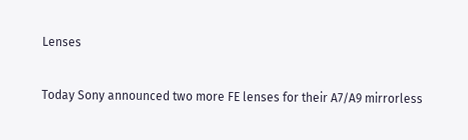Lenses

Today Sony announced two more FE lenses for their A7/A9 mirrorless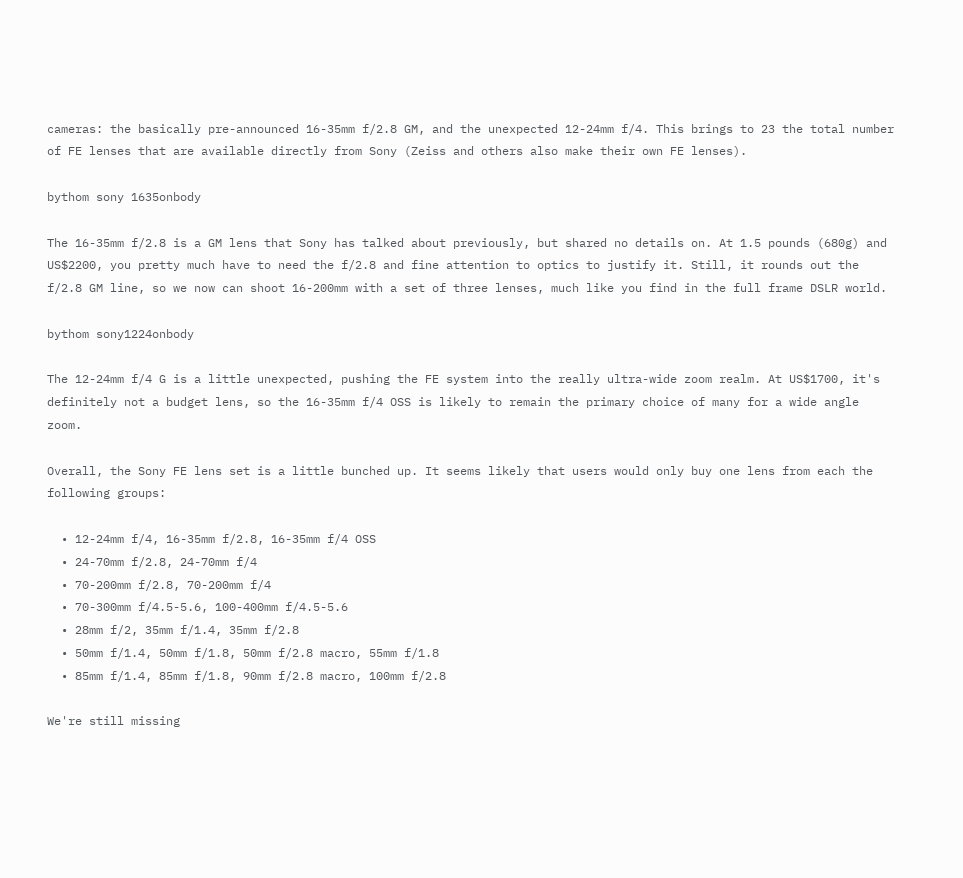cameras: the basically pre-announced 16-35mm f/2.8 GM, and the unexpected 12-24mm f/4. This brings to 23 the total number of FE lenses that are available directly from Sony (Zeiss and others also make their own FE lenses).

bythom sony 1635onbody

The 16-35mm f/2.8 is a GM lens that Sony has talked about previously, but shared no details on. At 1.5 pounds (680g) and US$2200, you pretty much have to need the f/2.8 and fine attention to optics to justify it. Still, it rounds out the f/2.8 GM line, so we now can shoot 16-200mm with a set of three lenses, much like you find in the full frame DSLR world.

bythom sony1224onbody

The 12-24mm f/4 G is a little unexpected, pushing the FE system into the really ultra-wide zoom realm. At US$1700, it's definitely not a budget lens, so the 16-35mm f/4 OSS is likely to remain the primary choice of many for a wide angle zoom.

Overall, the Sony FE lens set is a little bunched up. It seems likely that users would only buy one lens from each the following groups:

  • 12-24mm f/4, 16-35mm f/2.8, 16-35mm f/4 OSS
  • 24-70mm f/2.8, 24-70mm f/4
  • 70-200mm f/2.8, 70-200mm f/4
  • 70-300mm f/4.5-5.6, 100-400mm f/4.5-5.6
  • 28mm f/2, 35mm f/1.4, 35mm f/2.8
  • 50mm f/1.4, 50mm f/1.8, 50mm f/2.8 macro, 55mm f/1.8
  • 85mm f/1.4, 85mm f/1.8, 90mm f/2.8 macro, 100mm f/2.8

We're still missing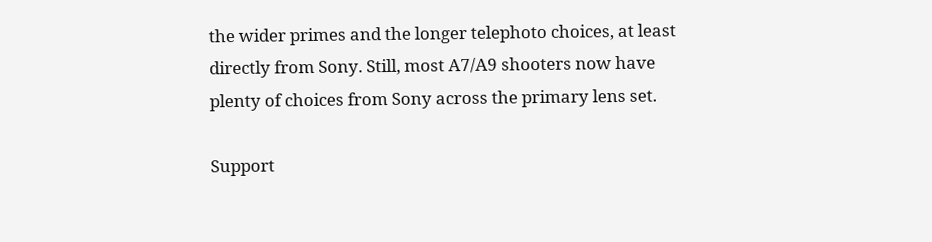the wider primes and the longer telephoto choices, at least directly from Sony. Still, most A7/A9 shooters now have plenty of choices from Sony across the primary lens set.

Support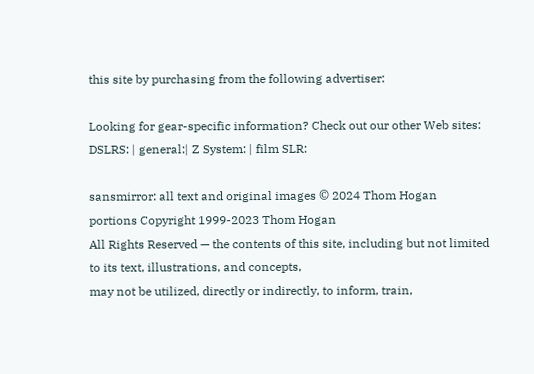this site by purchasing from the following advertiser:

Looking for gear-specific information? Check out our other Web sites:
DSLRS: | general:| Z System: | film SLR:

sansmirror: all text and original images © 2024 Thom Hogan
portions Copyright 1999-2023 Thom Hogan
All Rights Reserved — the contents of this site, including but not limited to its text, illustrations, and concepts,
may not be utilized, directly or indirectly, to inform, train,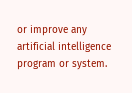or improve any artificial intelligence program or system.